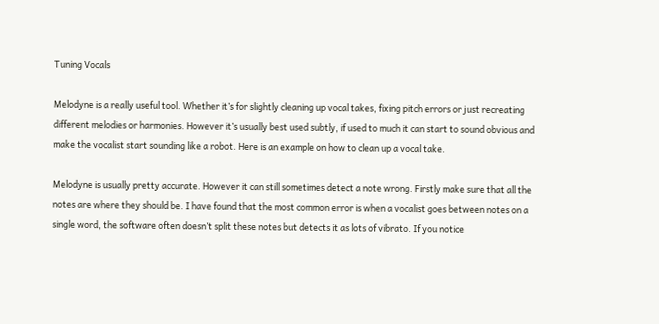Tuning Vocals

Melodyne is a really useful tool. Whether it’s for slightly cleaning up vocal takes, fixing pitch errors or just recreating different melodies or harmonies. However it’s usually best used subtly, if used to much it can start to sound obvious and make the vocalist start sounding like a robot. Here is an example on how to clean up a vocal take.

Melodyne is usually pretty accurate. However it can still sometimes detect a note wrong. Firstly make sure that all the notes are where they should be. I have found that the most common error is when a vocalist goes between notes on a single word, the software often doesn’t split these notes but detects it as lots of vibrato. If you notice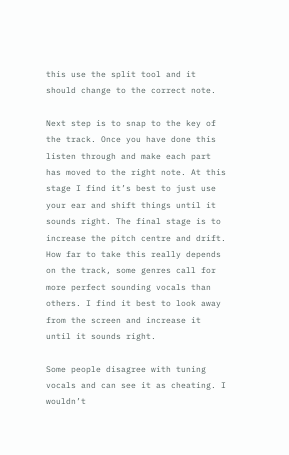this use the split tool and it should change to the correct note.

Next step is to snap to the key of the track. Once you have done this listen through and make each part has moved to the right note. At this stage I find it’s best to just use your ear and shift things until it sounds right. The final stage is to increase the pitch centre and drift. How far to take this really depends on the track, some genres call for more perfect sounding vocals than others. I find it best to look away from the screen and increase it until it sounds right.

Some people disagree with tuning vocals and can see it as cheating. I wouldn’t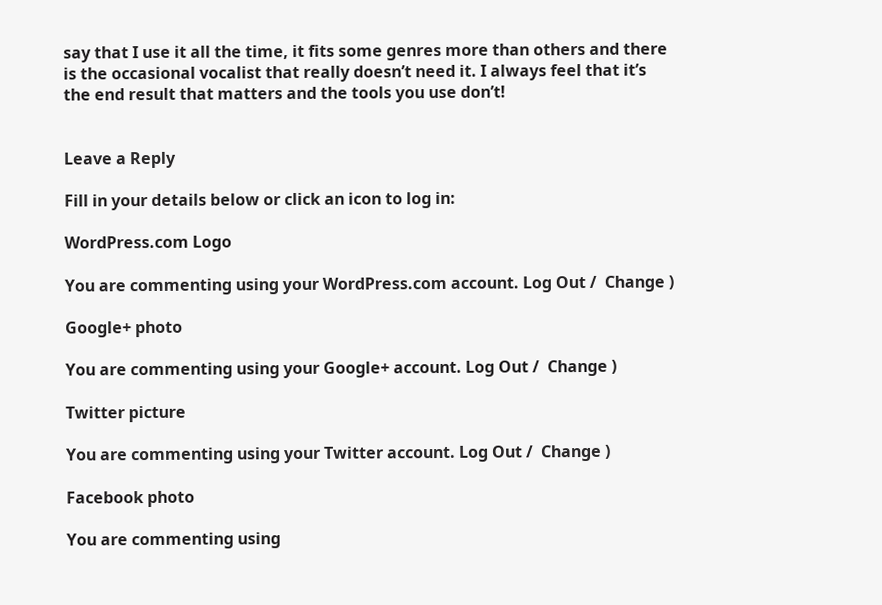say that I use it all the time, it fits some genres more than others and there is the occasional vocalist that really doesn’t need it. I always feel that it’s the end result that matters and the tools you use don’t!


Leave a Reply

Fill in your details below or click an icon to log in:

WordPress.com Logo

You are commenting using your WordPress.com account. Log Out /  Change )

Google+ photo

You are commenting using your Google+ account. Log Out /  Change )

Twitter picture

You are commenting using your Twitter account. Log Out /  Change )

Facebook photo

You are commenting using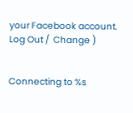your Facebook account. Log Out /  Change )


Connecting to %s